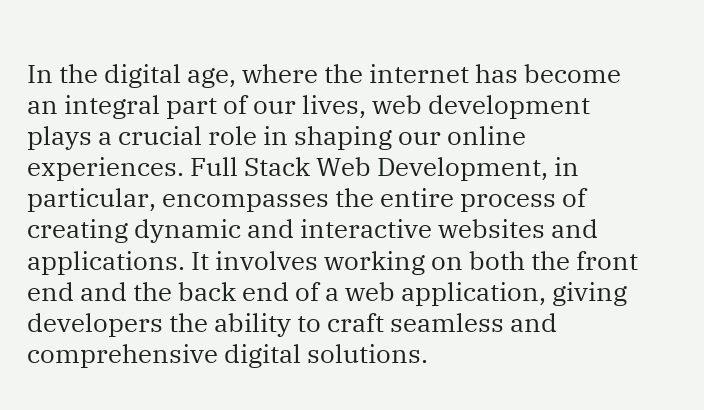In the digital age, where the internet has become an integral part of our lives, web development plays a crucial role in shaping our online experiences. Full Stack Web Development, in particular, encompasses the entire process of creating dynamic and interactive websites and applications. It involves working on both the front end and the back end of a web application, giving developers the ability to craft seamless and comprehensive digital solutions.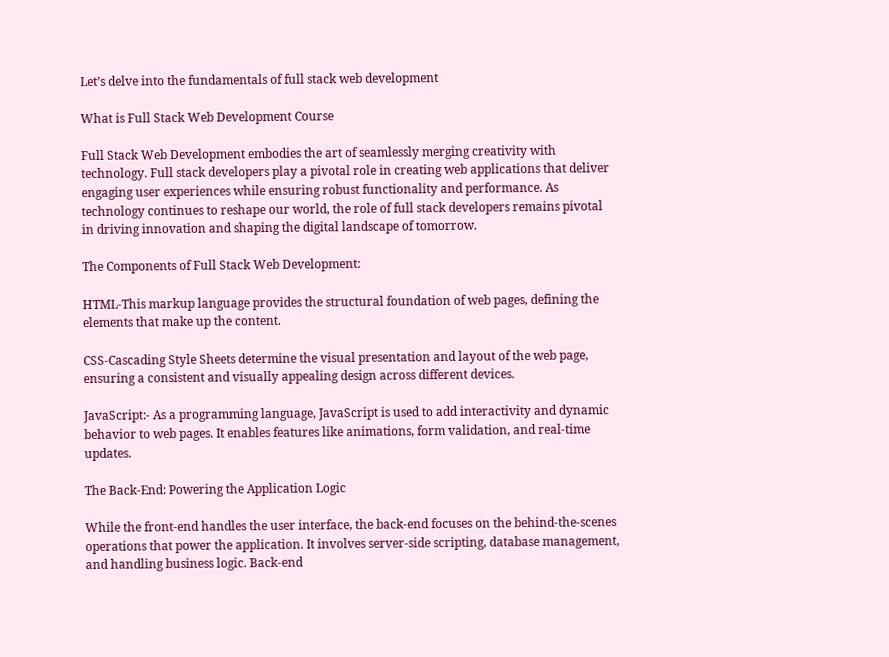Let’s delve into the fundamentals of full stack web development

What is Full Stack Web Development Course

Full Stack Web Development embodies the art of seamlessly merging creativity with technology. Full stack developers play a pivotal role in creating web applications that deliver engaging user experiences while ensuring robust functionality and performance. As technology continues to reshape our world, the role of full stack developers remains pivotal in driving innovation and shaping the digital landscape of tomorrow.

The Components of Full Stack Web Development:

HTML-This markup language provides the structural foundation of web pages, defining the elements that make up the content.

CSS-Cascading Style Sheets determine the visual presentation and layout of the web page, ensuring a consistent and visually appealing design across different devices.

JavaScript:- As a programming language, JavaScript is used to add interactivity and dynamic behavior to web pages. It enables features like animations, form validation, and real-time updates.

The Back-End: Powering the Application Logic

While the front-end handles the user interface, the back-end focuses on the behind-the-scenes operations that power the application. It involves server-side scripting, database management, and handling business logic. Back-end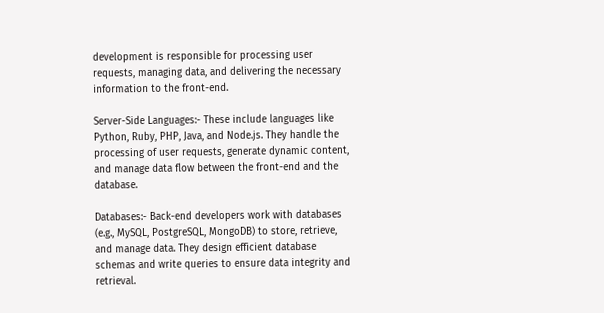development is responsible for processing user requests, managing data, and delivering the necessary information to the front-end.

Server-Side Languages:- These include languages like Python, Ruby, PHP, Java, and Node.js. They handle the processing of user requests, generate dynamic content, and manage data flow between the front-end and the database.

Databases:- Back-end developers work with databases (e.g., MySQL, PostgreSQL, MongoDB) to store, retrieve, and manage data. They design efficient database schemas and write queries to ensure data integrity and retrieval.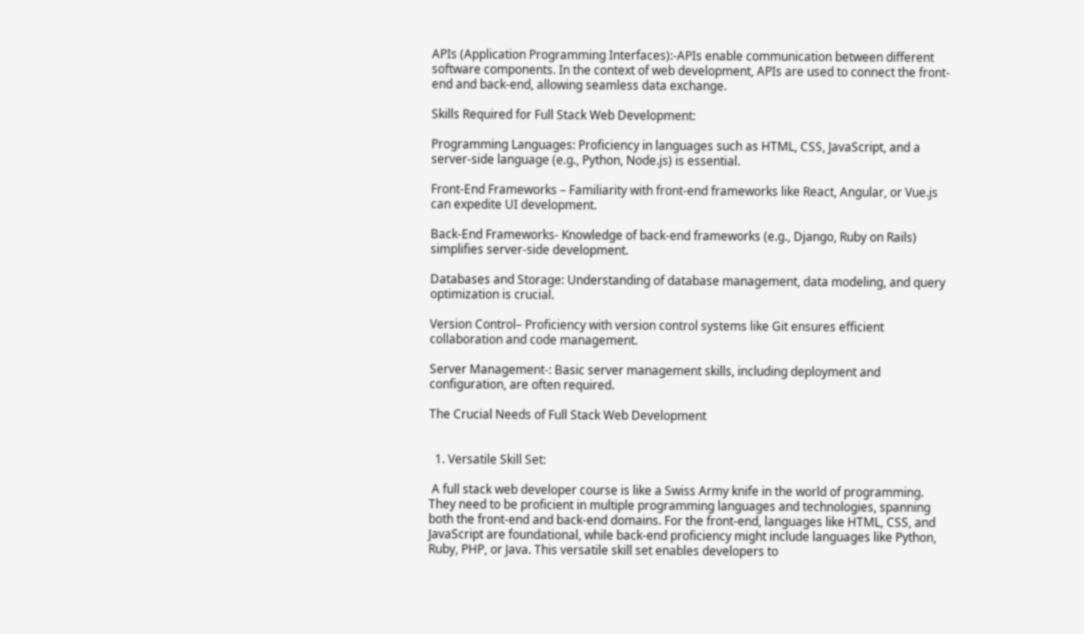APIs (Application Programming Interfaces):-APIs enable communication between different software components. In the context of web development, APIs are used to connect the front-end and back-end, allowing seamless data exchange.

Skills Required for Full Stack Web Development:

Programming Languages: Proficiency in languages such as HTML, CSS, JavaScript, and a server-side language (e.g., Python, Node.js) is essential.

Front-End Frameworks – Familiarity with front-end frameworks like React, Angular, or Vue.js can expedite UI development.

Back-End Frameworks- Knowledge of back-end frameworks (e.g., Django, Ruby on Rails) simplifies server-side development.

Databases and Storage: Understanding of database management, data modeling, and query optimization is crucial.

Version Control– Proficiency with version control systems like Git ensures efficient collaboration and code management.

Server Management-: Basic server management skills, including deployment and configuration, are often required.

The Crucial Needs of Full Stack Web Development


  1. Versatile Skill Set:

 A full stack web developer course is like a Swiss Army knife in the world of programming. They need to be proficient in multiple programming languages and technologies, spanning both the front-end and back-end domains. For the front-end, languages like HTML, CSS, and JavaScript are foundational, while back-end proficiency might include languages like Python, Ruby, PHP, or Java. This versatile skill set enables developers to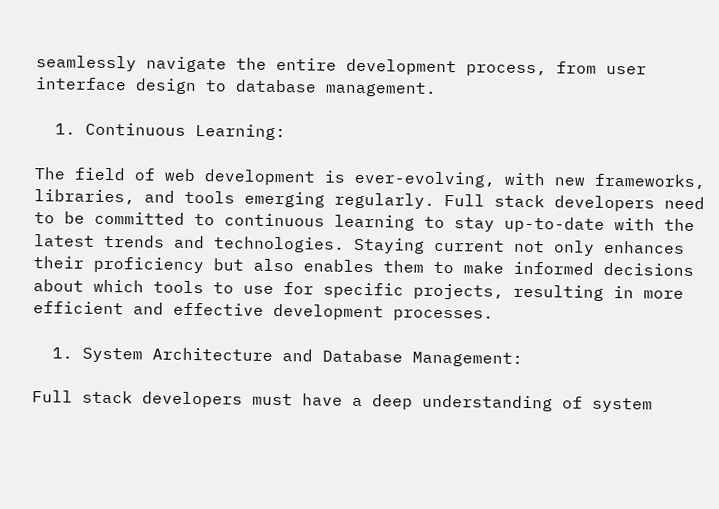seamlessly navigate the entire development process, from user interface design to database management.

  1. Continuous Learning:

The field of web development is ever-evolving, with new frameworks, libraries, and tools emerging regularly. Full stack developers need to be committed to continuous learning to stay up-to-date with the latest trends and technologies. Staying current not only enhances their proficiency but also enables them to make informed decisions about which tools to use for specific projects, resulting in more efficient and effective development processes.

  1. System Architecture and Database Management:

Full stack developers must have a deep understanding of system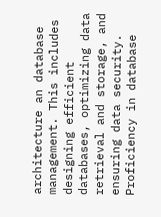architecture an database management. This includes designing efficient databases, optimizing data retrieval and storage, and ensuring data security. Proficiency in database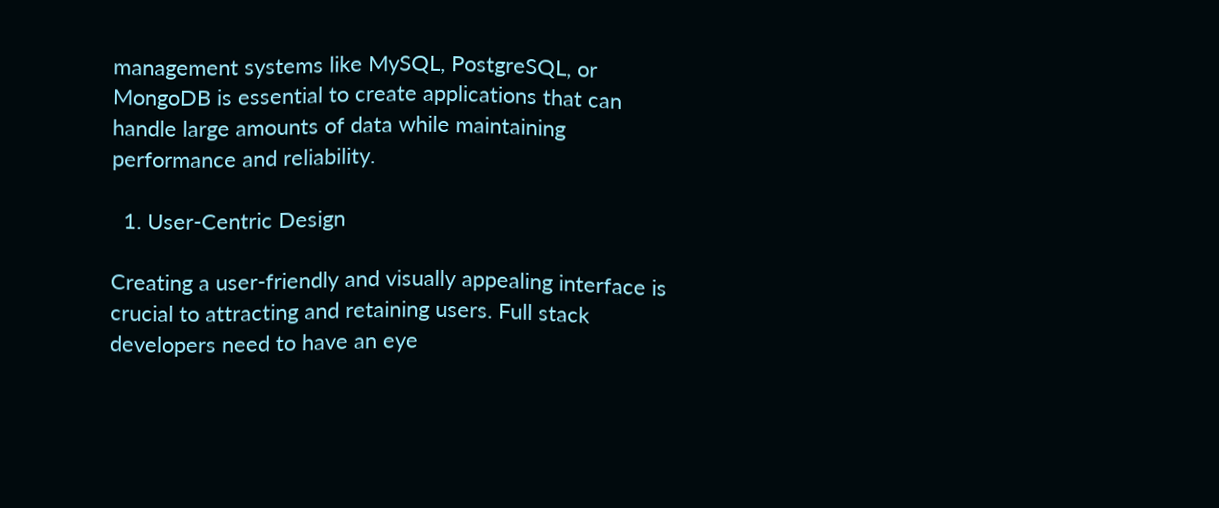management systems like MySQL, PostgreSQL, or MongoDB is essential to create applications that can handle large amounts of data while maintaining performance and reliability.

  1. User-Centric Design

Creating a user-friendly and visually appealing interface is crucial to attracting and retaining users. Full stack developers need to have an eye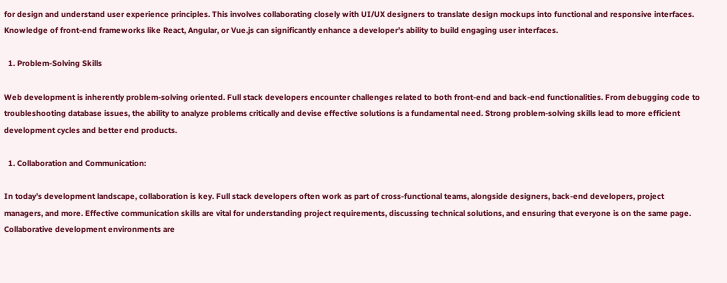for design and understand user experience principles. This involves collaborating closely with UI/UX designers to translate design mockups into functional and responsive interfaces. Knowledge of front-end frameworks like React, Angular, or Vue.js can significantly enhance a developer’s ability to build engaging user interfaces.

  1. Problem-Solving Skills

Web development is inherently problem-solving oriented. Full stack developers encounter challenges related to both front-end and back-end functionalities. From debugging code to troubleshooting database issues, the ability to analyze problems critically and devise effective solutions is a fundamental need. Strong problem-solving skills lead to more efficient development cycles and better end products.

  1. Collaboration and Communication:

In today’s development landscape, collaboration is key. Full stack developers often work as part of cross-functional teams, alongside designers, back-end developers, project managers, and more. Effective communication skills are vital for understanding project requirements, discussing technical solutions, and ensuring that everyone is on the same page. Collaborative development environments are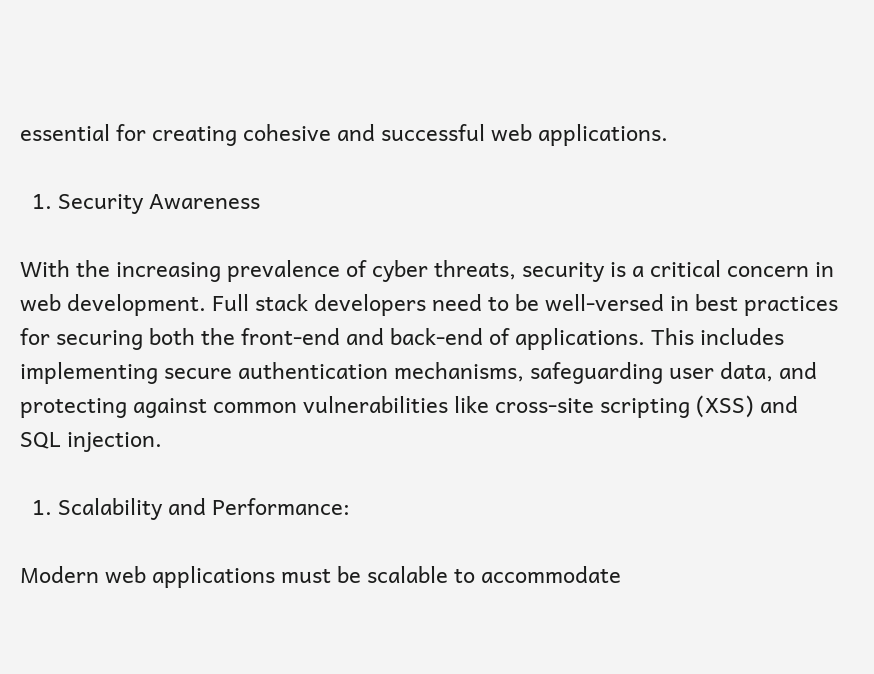essential for creating cohesive and successful web applications.

  1. Security Awareness

With the increasing prevalence of cyber threats, security is a critical concern in web development. Full stack developers need to be well-versed in best practices for securing both the front-end and back-end of applications. This includes implementing secure authentication mechanisms, safeguarding user data, and protecting against common vulnerabilities like cross-site scripting (XSS) and SQL injection.

  1. Scalability and Performance:

Modern web applications must be scalable to accommodate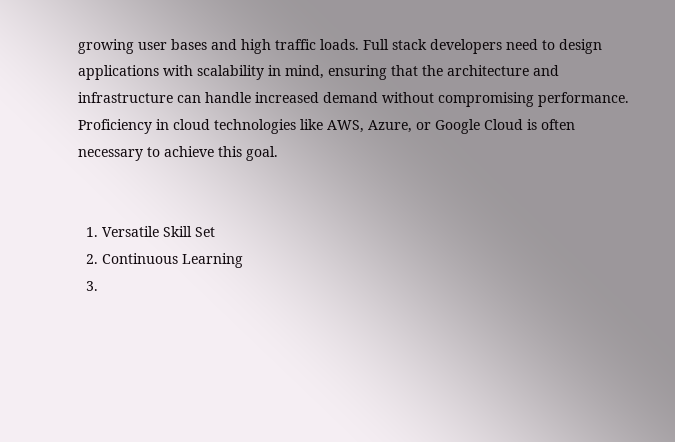growing user bases and high traffic loads. Full stack developers need to design applications with scalability in mind, ensuring that the architecture and infrastructure can handle increased demand without compromising performance. Proficiency in cloud technologies like AWS, Azure, or Google Cloud is often necessary to achieve this goal.


  1. Versatile Skill Set
  2. Continuous Learning
  3.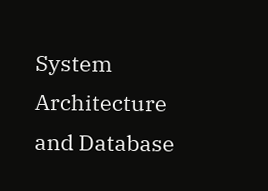System Architecture and Database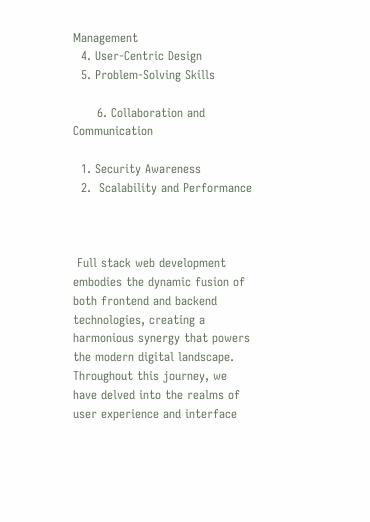Management
  4. User-Centric Design
  5. Problem-Solving Skills

      6. Collaboration and Communication

  1. Security Awareness
  2.  Scalability and Performance



 Full stack web development embodies the dynamic fusion of both frontend and backend technologies, creating a harmonious synergy that powers the modern digital landscape. Throughout this journey, we have delved into the realms of user experience and interface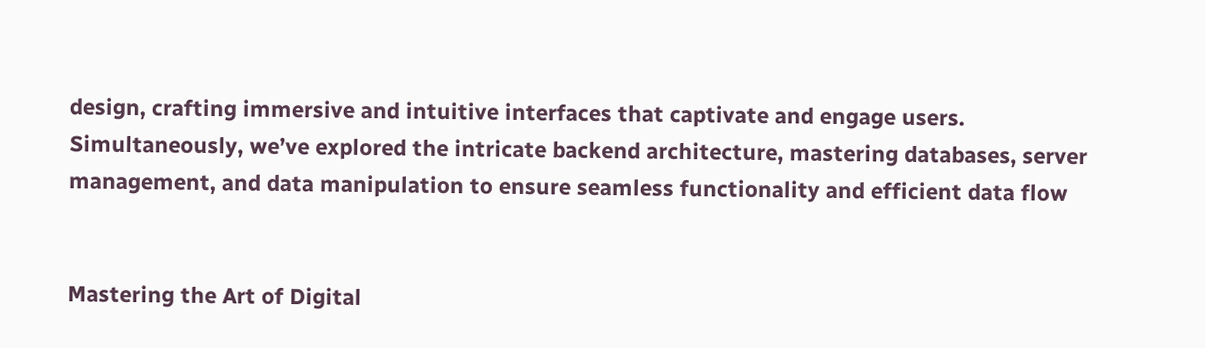design, crafting immersive and intuitive interfaces that captivate and engage users. Simultaneously, we’ve explored the intricate backend architecture, mastering databases, server management, and data manipulation to ensure seamless functionality and efficient data flow


Mastering the Art of Digital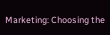Marketing: Choosing the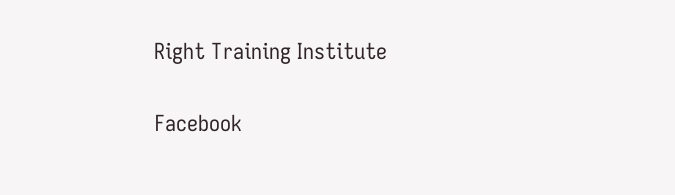Right Training Institute


Facebook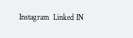Instagram  Linked IN